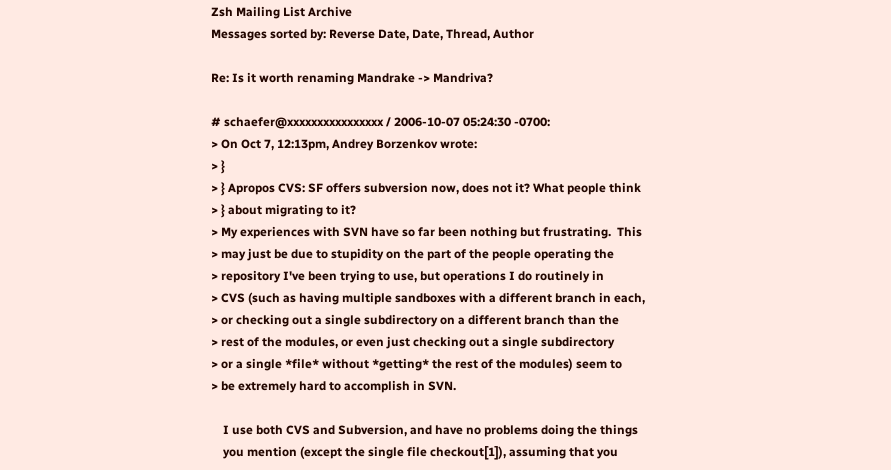Zsh Mailing List Archive
Messages sorted by: Reverse Date, Date, Thread, Author

Re: Is it worth renaming Mandrake -> Mandriva?

# schaefer@xxxxxxxxxxxxxxxx / 2006-10-07 05:24:30 -0700:
> On Oct 7, 12:13pm, Andrey Borzenkov wrote:
> }
> } Apropos CVS: SF offers subversion now, does not it? What people think
> } about migrating to it?
> My experiences with SVN have so far been nothing but frustrating.  This
> may just be due to stupidity on the part of the people operating the
> repository I've been trying to use, but operations I do routinely in
> CVS (such as having multiple sandboxes with a different branch in each,
> or checking out a single subdirectory on a different branch than the
> rest of the modules, or even just checking out a single subdirectory
> or a single *file* without *getting* the rest of the modules) seem to
> be extremely hard to accomplish in SVN.

    I use both CVS and Subversion, and have no problems doing the things
    you mention (except the single file checkout[1]), assuming that you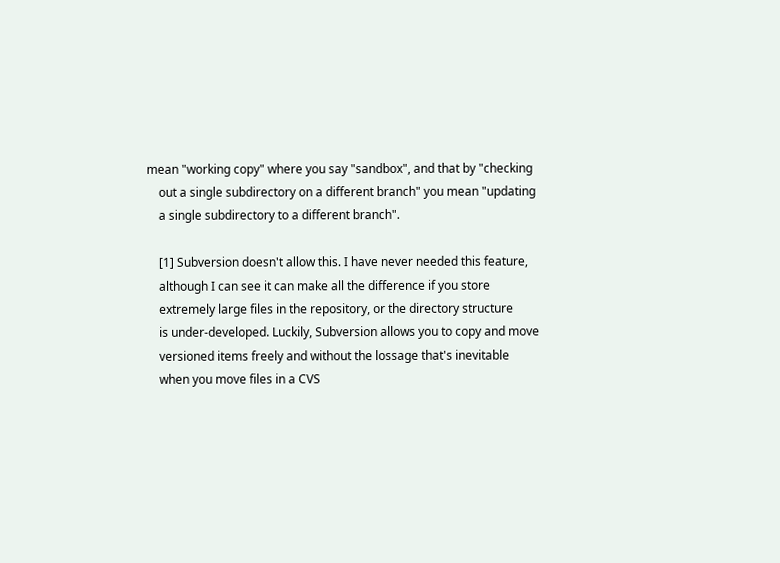mean "working copy" where you say "sandbox", and that by "checking
    out a single subdirectory on a different branch" you mean "updating
    a single subdirectory to a different branch".

    [1] Subversion doesn't allow this. I have never needed this feature,
    although I can see it can make all the difference if you store
    extremely large files in the repository, or the directory structure
    is under-developed. Luckily, Subversion allows you to copy and move
    versioned items freely and without the lossage that's inevitable
    when you move files in a CVS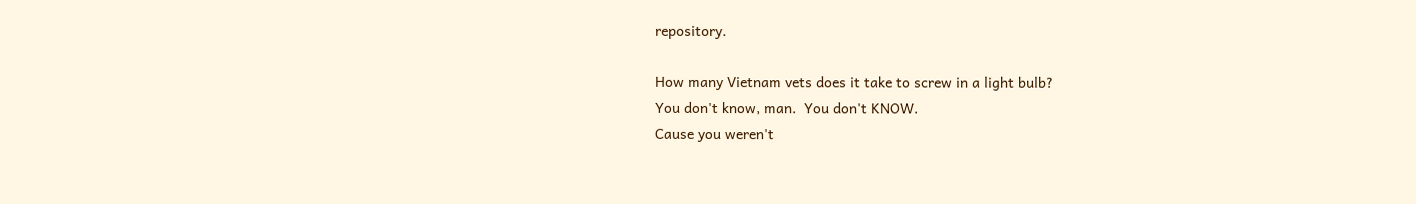repository.

How many Vietnam vets does it take to screw in a light bulb?
You don't know, man.  You don't KNOW.
Cause you weren't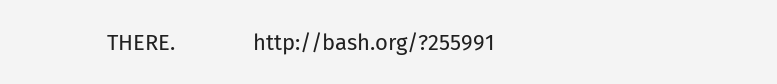THERE.             http://bash.org/?255991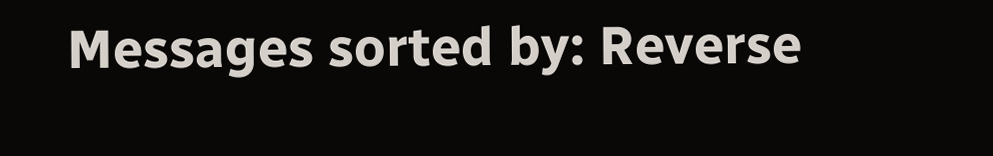Messages sorted by: Reverse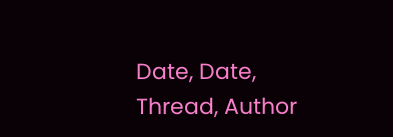Date, Date, Thread, Author